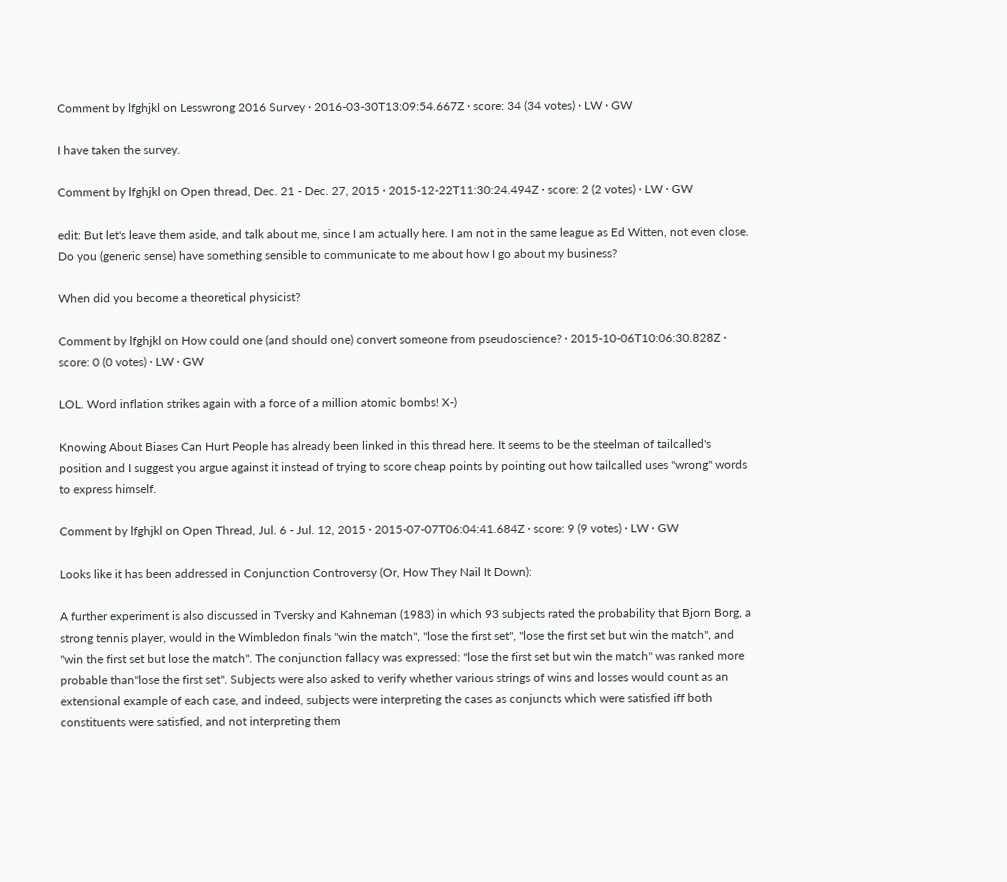Comment by lfghjkl on Lesswrong 2016 Survey · 2016-03-30T13:09:54.667Z · score: 34 (34 votes) · LW · GW

I have taken the survey.

Comment by lfghjkl on Open thread, Dec. 21 - Dec. 27, 2015 · 2015-12-22T11:30:24.494Z · score: 2 (2 votes) · LW · GW

edit: But let's leave them aside, and talk about me, since I am actually here. I am not in the same league as Ed Witten, not even close. Do you (generic sense) have something sensible to communicate to me about how I go about my business?

When did you become a theoretical physicist?

Comment by lfghjkl on How could one (and should one) convert someone from pseudoscience? · 2015-10-06T10:06:30.828Z · score: 0 (0 votes) · LW · GW

LOL. Word inflation strikes again with a force of a million atomic bombs! X-)

Knowing About Biases Can Hurt People has already been linked in this thread here. It seems to be the steelman of tailcalled's position and I suggest you argue against it instead of trying to score cheap points by pointing out how tailcalled uses "wrong" words to express himself.

Comment by lfghjkl on Open Thread, Jul. 6 - Jul. 12, 2015 · 2015-07-07T06:04:41.684Z · score: 9 (9 votes) · LW · GW

Looks like it has been addressed in Conjunction Controversy (Or, How They Nail It Down):

A further experiment is also discussed in Tversky and Kahneman (1983) in which 93 subjects rated the probability that Bjorn Borg, a strong tennis player, would in the Wimbledon finals "win the match", "lose the first set", "lose the first set but win the match", and "win the first set but lose the match". The conjunction fallacy was expressed: "lose the first set but win the match" was ranked more probable than"lose the first set". Subjects were also asked to verify whether various strings of wins and losses would count as an extensional example of each case, and indeed, subjects were interpreting the cases as conjuncts which were satisfied iff both constituents were satisfied, and not interpreting them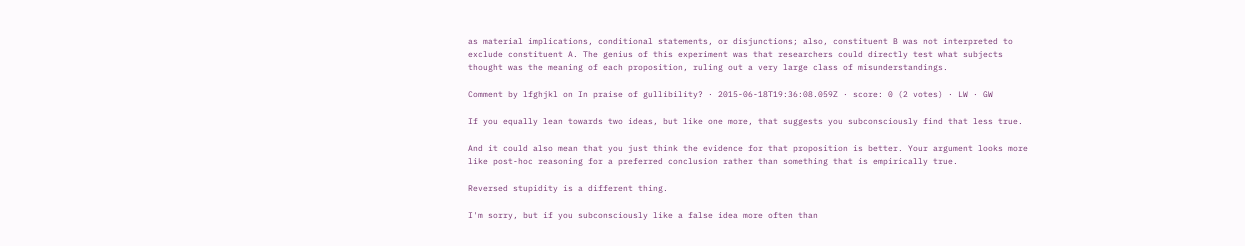as material implications, conditional statements, or disjunctions; also, constituent B was not interpreted to exclude constituent A. The genius of this experiment was that researchers could directly test what subjects thought was the meaning of each proposition, ruling out a very large class of misunderstandings.

Comment by lfghjkl on In praise of gullibility? · 2015-06-18T19:36:08.059Z · score: 0 (2 votes) · LW · GW

If you equally lean towards two ideas, but like one more, that suggests you subconsciously find that less true.

And it could also mean that you just think the evidence for that proposition is better. Your argument looks more like post-hoc reasoning for a preferred conclusion rather than something that is empirically true.

Reversed stupidity is a different thing.

I'm sorry, but if you subconsciously like a false idea more often than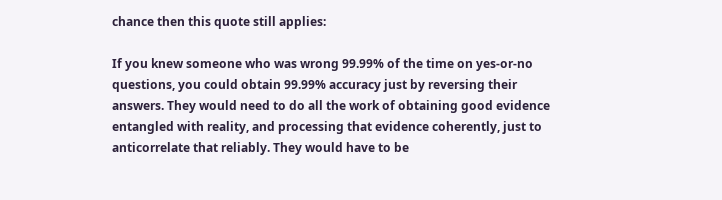chance then this quote still applies:

If you knew someone who was wrong 99.99% of the time on yes-or-no questions, you could obtain 99.99% accuracy just by reversing their answers. They would need to do all the work of obtaining good evidence entangled with reality, and processing that evidence coherently, just to anticorrelate that reliably. They would have to be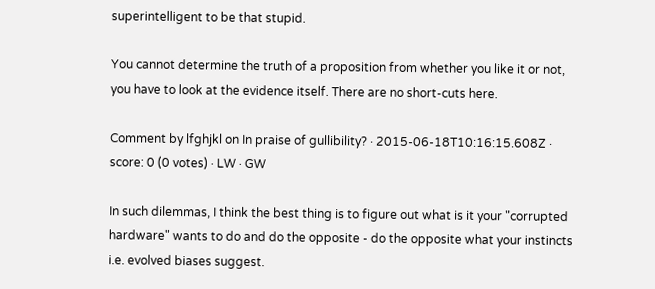superintelligent to be that stupid.

You cannot determine the truth of a proposition from whether you like it or not, you have to look at the evidence itself. There are no short-cuts here.

Comment by lfghjkl on In praise of gullibility? · 2015-06-18T10:16:15.608Z · score: 0 (0 votes) · LW · GW

In such dilemmas, I think the best thing is to figure out what is it your "corrupted hardware" wants to do and do the opposite - do the opposite what your instincts i.e. evolved biases suggest.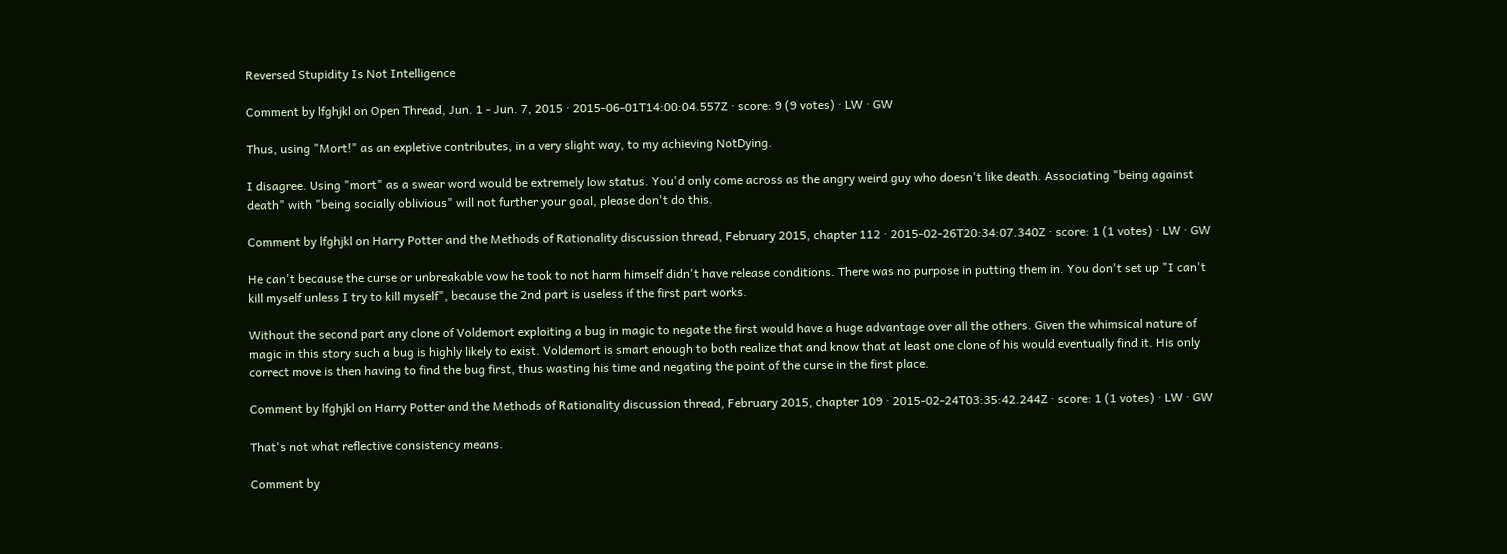Reversed Stupidity Is Not Intelligence

Comment by lfghjkl on Open Thread, Jun. 1 - Jun. 7, 2015 · 2015-06-01T14:00:04.557Z · score: 9 (9 votes) · LW · GW

Thus, using "Mort!" as an expletive contributes, in a very slight way, to my achieving NotDying.

I disagree. Using "mort" as a swear word would be extremely low status. You'd only come across as the angry weird guy who doesn't like death. Associating "being against death" with "being socially oblivious" will not further your goal, please don't do this.

Comment by lfghjkl on Harry Potter and the Methods of Rationality discussion thread, February 2015, chapter 112 · 2015-02-26T20:34:07.340Z · score: 1 (1 votes) · LW · GW

He can't because the curse or unbreakable vow he took to not harm himself didn't have release conditions. There was no purpose in putting them in. You don't set up "I can't kill myself unless I try to kill myself", because the 2nd part is useless if the first part works.

Without the second part any clone of Voldemort exploiting a bug in magic to negate the first would have a huge advantage over all the others. Given the whimsical nature of magic in this story such a bug is highly likely to exist. Voldemort is smart enough to both realize that and know that at least one clone of his would eventually find it. His only correct move is then having to find the bug first, thus wasting his time and negating the point of the curse in the first place.

Comment by lfghjkl on Harry Potter and the Methods of Rationality discussion thread, February 2015, chapter 109 · 2015-02-24T03:35:42.244Z · score: 1 (1 votes) · LW · GW

That's not what reflective consistency means.

Comment by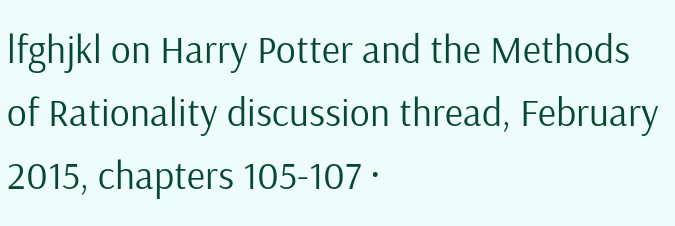lfghjkl on Harry Potter and the Methods of Rationality discussion thread, February 2015, chapters 105-107 ·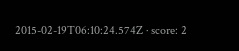2015-02-19T06:10:24.574Z · score: 2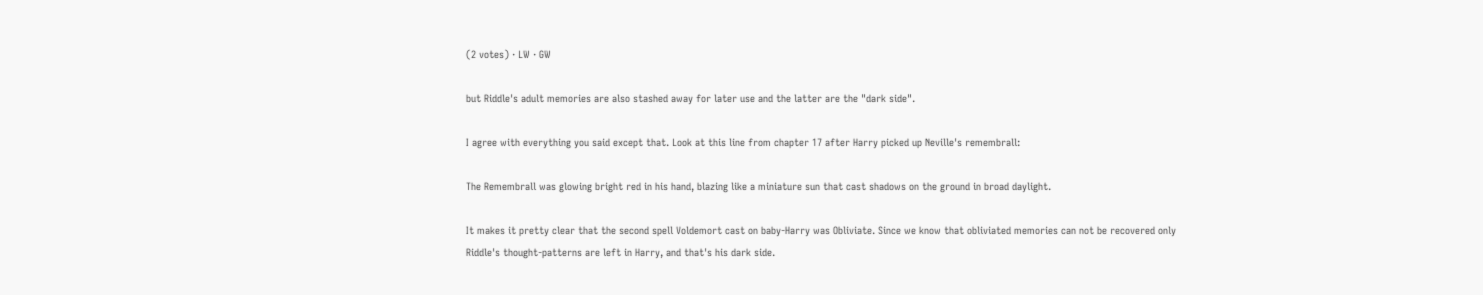(2 votes) · LW · GW

but Riddle's adult memories are also stashed away for later use and the latter are the "dark side".

I agree with everything you said except that. Look at this line from chapter 17 after Harry picked up Neville's remembrall:

The Remembrall was glowing bright red in his hand, blazing like a miniature sun that cast shadows on the ground in broad daylight.

It makes it pretty clear that the second spell Voldemort cast on baby-Harry was Obliviate. Since we know that obliviated memories can not be recovered only Riddle's thought-patterns are left in Harry, and that's his dark side.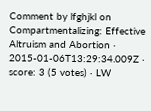Comment by lfghjkl on Compartmentalizing: Effective Altruism and Abortion · 2015-01-06T13:29:34.009Z · score: 3 (5 votes) · LW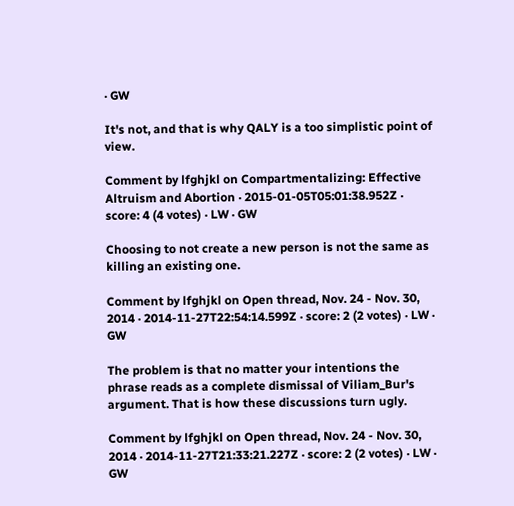· GW

It's not, and that is why QALY is a too simplistic point of view.

Comment by lfghjkl on Compartmentalizing: Effective Altruism and Abortion · 2015-01-05T05:01:38.952Z · score: 4 (4 votes) · LW · GW

Choosing to not create a new person is not the same as killing an existing one.

Comment by lfghjkl on Open thread, Nov. 24 - Nov. 30, 2014 · 2014-11-27T22:54:14.599Z · score: 2 (2 votes) · LW · GW

The problem is that no matter your intentions the phrase reads as a complete dismissal of Viliam_Bur's argument. That is how these discussions turn ugly.

Comment by lfghjkl on Open thread, Nov. 24 - Nov. 30, 2014 · 2014-11-27T21:33:21.227Z · score: 2 (2 votes) · LW · GW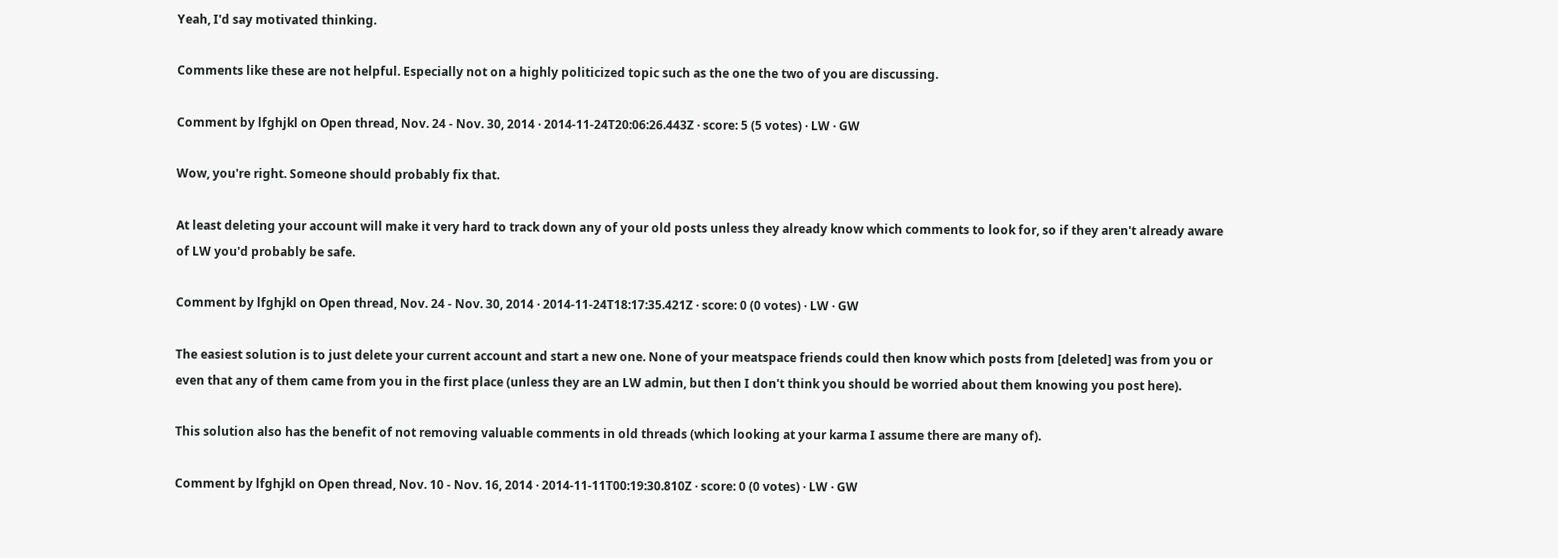Yeah, I'd say motivated thinking.

Comments like these are not helpful. Especially not on a highly politicized topic such as the one the two of you are discussing.

Comment by lfghjkl on Open thread, Nov. 24 - Nov. 30, 2014 · 2014-11-24T20:06:26.443Z · score: 5 (5 votes) · LW · GW

Wow, you're right. Someone should probably fix that.

At least deleting your account will make it very hard to track down any of your old posts unless they already know which comments to look for, so if they aren't already aware of LW you'd probably be safe.

Comment by lfghjkl on Open thread, Nov. 24 - Nov. 30, 2014 · 2014-11-24T18:17:35.421Z · score: 0 (0 votes) · LW · GW

The easiest solution is to just delete your current account and start a new one. None of your meatspace friends could then know which posts from [deleted] was from you or even that any of them came from you in the first place (unless they are an LW admin, but then I don't think you should be worried about them knowing you post here).

This solution also has the benefit of not removing valuable comments in old threads (which looking at your karma I assume there are many of).

Comment by lfghjkl on Open thread, Nov. 10 - Nov. 16, 2014 · 2014-11-11T00:19:30.810Z · score: 0 (0 votes) · LW · GW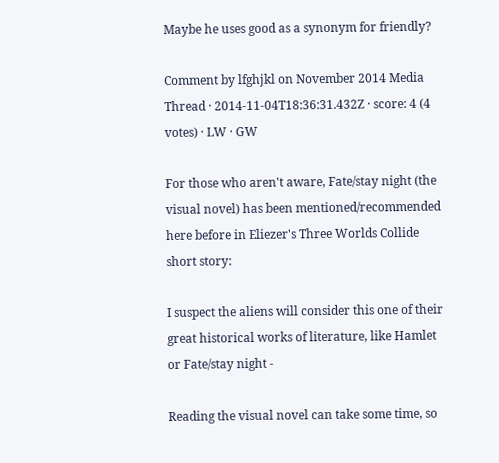Maybe he uses good as a synonym for friendly?

Comment by lfghjkl on November 2014 Media Thread · 2014-11-04T18:36:31.432Z · score: 4 (4 votes) · LW · GW

For those who aren't aware, Fate/stay night (the visual novel) has been mentioned/recommended here before in Eliezer's Three Worlds Collide short story:

I suspect the aliens will consider this one of their great historical works of literature, like Hamlet or Fate/stay night -

Reading the visual novel can take some time, so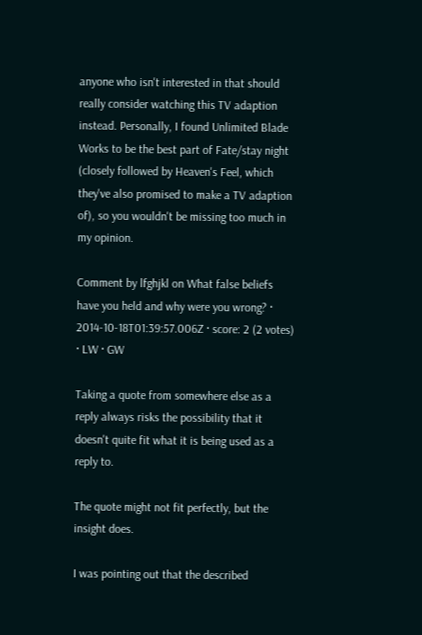anyone who isn't interested in that should really consider watching this TV adaption instead. Personally, I found Unlimited Blade Works to be the best part of Fate/stay night (closely followed by Heaven's Feel, which they've also promised to make a TV adaption of), so you wouldn't be missing too much in my opinion.

Comment by lfghjkl on What false beliefs have you held and why were you wrong? · 2014-10-18T01:39:57.006Z · score: 2 (2 votes) · LW · GW

Taking a quote from somewhere else as a reply always risks the possibility that it doesn't quite fit what it is being used as a reply to.

The quote might not fit perfectly, but the insight does.

I was pointing out that the described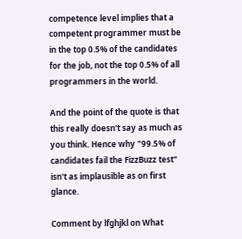competence level implies that a competent programmer must be in the top 0.5% of the candidates for the job, not the top 0.5% of all programmers in the world.

And the point of the quote is that this really doesn't say as much as you think. Hence why "99.5% of candidates fail the FizzBuzz test" isn't as implausible as on first glance.

Comment by lfghjkl on What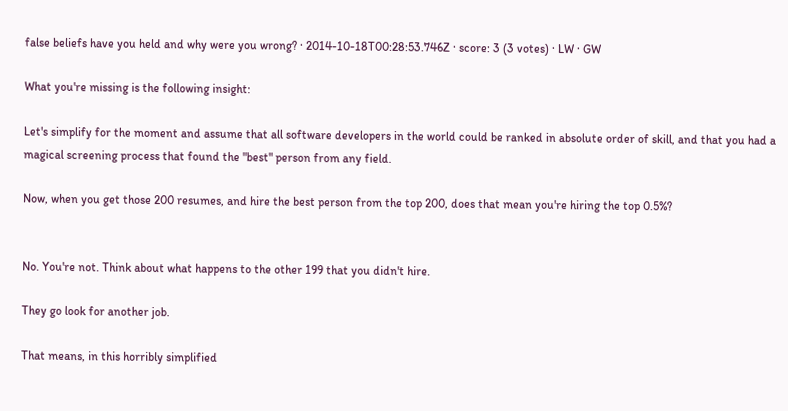false beliefs have you held and why were you wrong? · 2014-10-18T00:28:53.746Z · score: 3 (3 votes) · LW · GW

What you're missing is the following insight:

Let's simplify for the moment and assume that all software developers in the world could be ranked in absolute order of skill, and that you had a magical screening process that found the "best" person from any field.

Now, when you get those 200 resumes, and hire the best person from the top 200, does that mean you're hiring the top 0.5%?


No. You're not. Think about what happens to the other 199 that you didn't hire.

They go look for another job.

That means, in this horribly simplified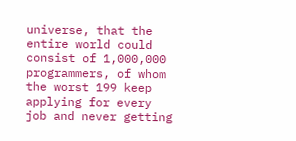universe, that the entire world could consist of 1,000,000 programmers, of whom the worst 199 keep applying for every job and never getting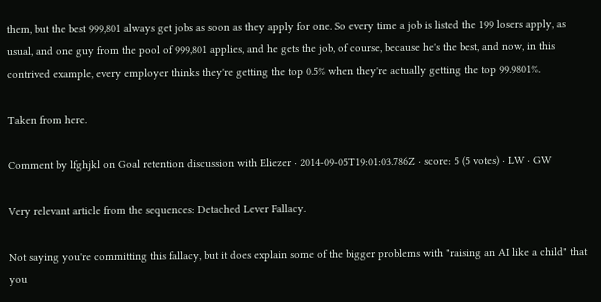them, but the best 999,801 always get jobs as soon as they apply for one. So every time a job is listed the 199 losers apply, as usual, and one guy from the pool of 999,801 applies, and he gets the job, of course, because he's the best, and now, in this contrived example, every employer thinks they're getting the top 0.5% when they're actually getting the top 99.9801%.

Taken from here.

Comment by lfghjkl on Goal retention discussion with Eliezer · 2014-09-05T19:01:03.786Z · score: 5 (5 votes) · LW · GW

Very relevant article from the sequences: Detached Lever Fallacy.

Not saying you're committing this fallacy, but it does explain some of the bigger problems with "raising an AI like a child" that you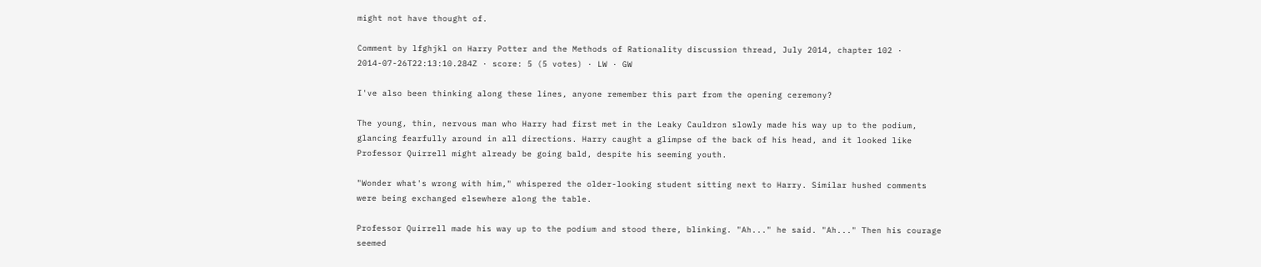might not have thought of.

Comment by lfghjkl on Harry Potter and the Methods of Rationality discussion thread, July 2014, chapter 102 · 2014-07-26T22:13:10.284Z · score: 5 (5 votes) · LW · GW

I've also been thinking along these lines, anyone remember this part from the opening ceremony?

The young, thin, nervous man who Harry had first met in the Leaky Cauldron slowly made his way up to the podium, glancing fearfully around in all directions. Harry caught a glimpse of the back of his head, and it looked like Professor Quirrell might already be going bald, despite his seeming youth.

"Wonder what's wrong with him," whispered the older-looking student sitting next to Harry. Similar hushed comments were being exchanged elsewhere along the table.

Professor Quirrell made his way up to the podium and stood there, blinking. "Ah..." he said. "Ah..." Then his courage seemed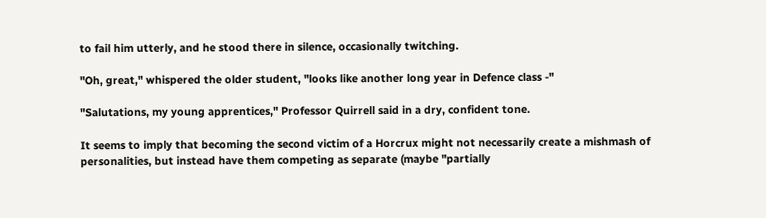to fail him utterly, and he stood there in silence, occasionally twitching.

"Oh, great," whispered the older student, "looks like another long year in Defence class -"

"Salutations, my young apprentices," Professor Quirrell said in a dry, confident tone.

It seems to imply that becoming the second victim of a Horcrux might not necessarily create a mishmash of personalities, but instead have them competing as separate (maybe "partially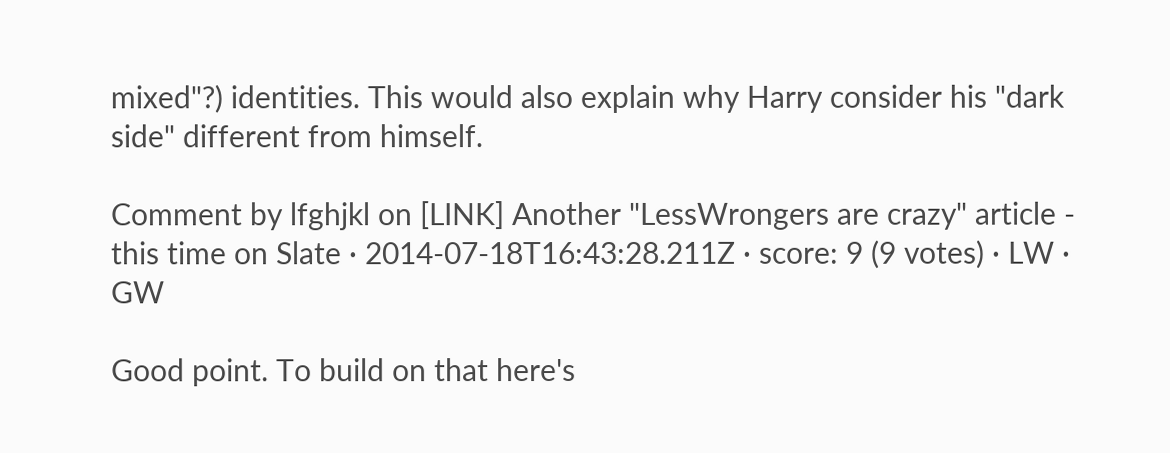mixed"?) identities. This would also explain why Harry consider his "dark side" different from himself.

Comment by lfghjkl on [LINK] Another "LessWrongers are crazy" article - this time on Slate · 2014-07-18T16:43:28.211Z · score: 9 (9 votes) · LW · GW

Good point. To build on that here's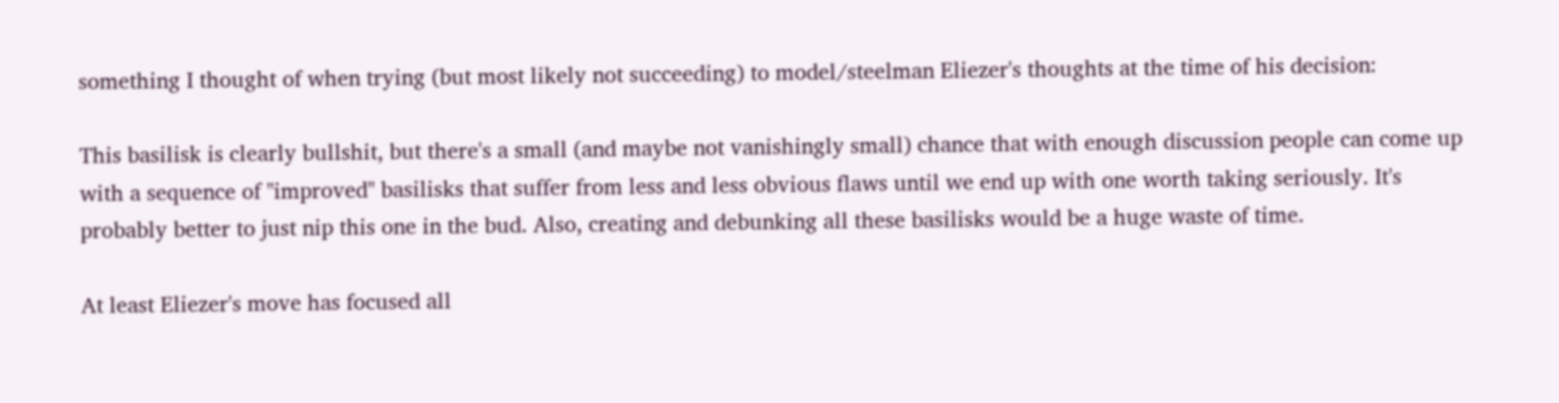something I thought of when trying (but most likely not succeeding) to model/steelman Eliezer's thoughts at the time of his decision:

This basilisk is clearly bullshit, but there's a small (and maybe not vanishingly small) chance that with enough discussion people can come up with a sequence of "improved" basilisks that suffer from less and less obvious flaws until we end up with one worth taking seriously. It's probably better to just nip this one in the bud. Also, creating and debunking all these basilisks would be a huge waste of time.

At least Eliezer's move has focused all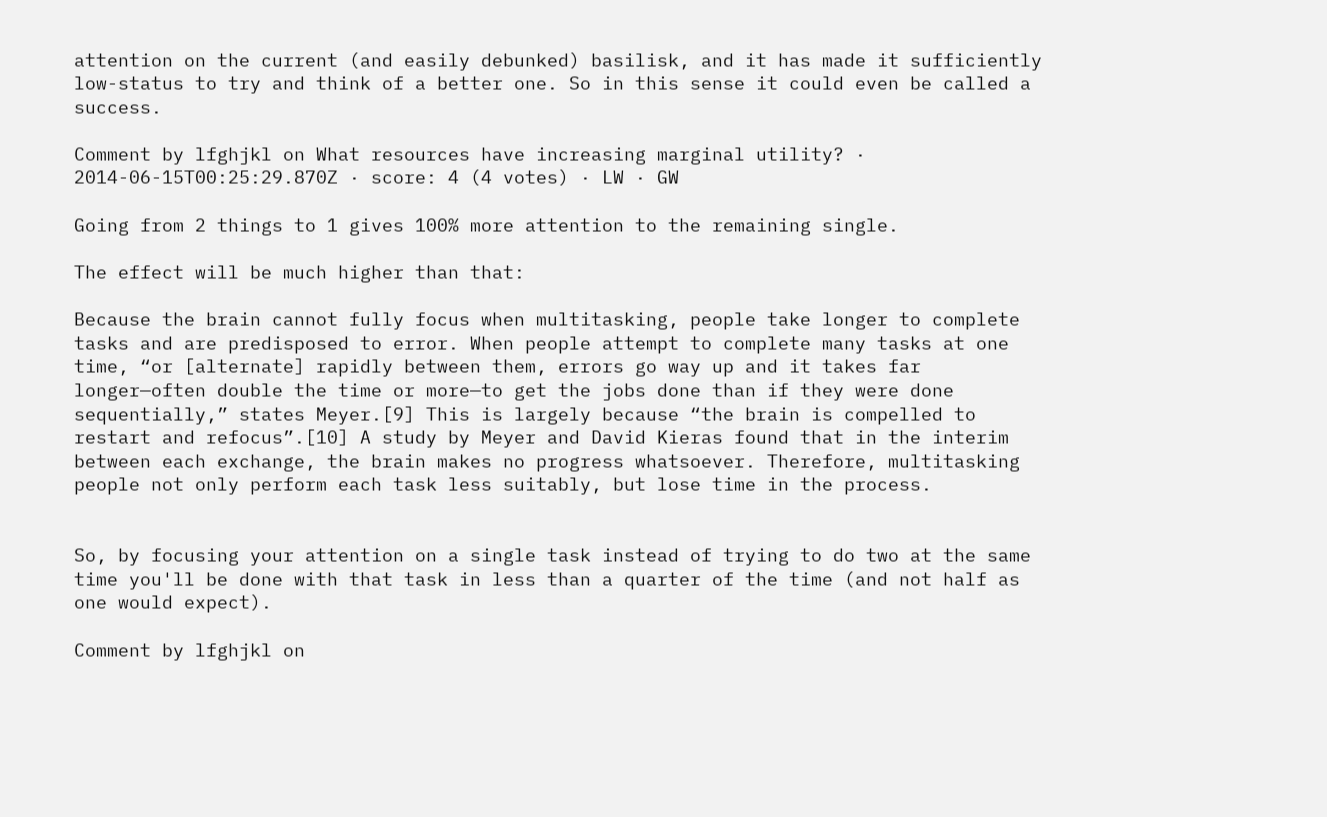attention on the current (and easily debunked) basilisk, and it has made it sufficiently low-status to try and think of a better one. So in this sense it could even be called a success.

Comment by lfghjkl on What resources have increasing marginal utility? · 2014-06-15T00:25:29.870Z · score: 4 (4 votes) · LW · GW

Going from 2 things to 1 gives 100% more attention to the remaining single.

The effect will be much higher than that:

Because the brain cannot fully focus when multitasking, people take longer to complete tasks and are predisposed to error. When people attempt to complete many tasks at one time, “or [alternate] rapidly between them, errors go way up and it takes far longer—often double the time or more—to get the jobs done than if they were done sequentially,” states Meyer.[9] This is largely because “the brain is compelled to restart and refocus”.[10] A study by Meyer and David Kieras found that in the interim between each exchange, the brain makes no progress whatsoever. Therefore, multitasking people not only perform each task less suitably, but lose time in the process.


So, by focusing your attention on a single task instead of trying to do two at the same time you'll be done with that task in less than a quarter of the time (and not half as one would expect).

Comment by lfghjkl on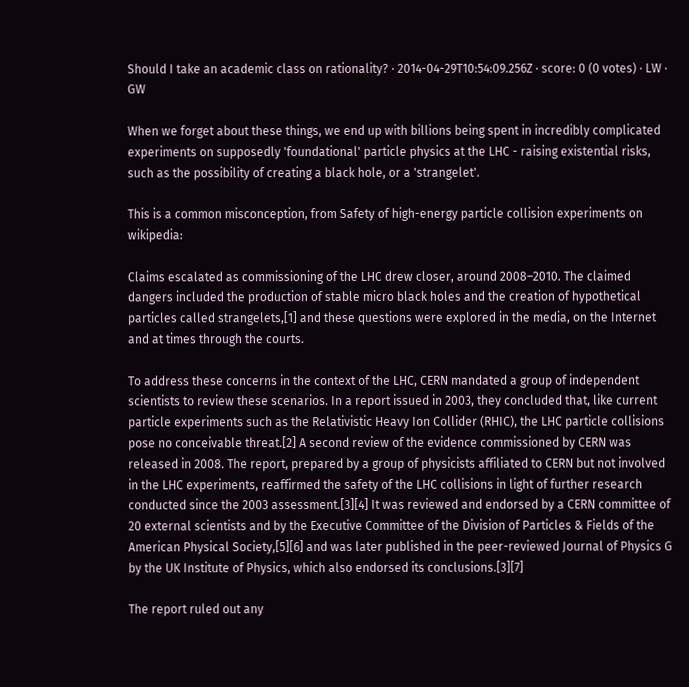Should I take an academic class on rationality? · 2014-04-29T10:54:09.256Z · score: 0 (0 votes) · LW · GW

When we forget about these things, we end up with billions being spent in incredibly complicated experiments on supposedly 'foundational' particle physics at the LHC - raising existential risks, such as the possibility of creating a black hole, or a 'strangelet'.

This is a common misconception, from Safety of high-energy particle collision experiments on wikipedia:

Claims escalated as commissioning of the LHC drew closer, around 2008–2010. The claimed dangers included the production of stable micro black holes and the creation of hypothetical particles called strangelets,[1] and these questions were explored in the media, on the Internet and at times through the courts.

To address these concerns in the context of the LHC, CERN mandated a group of independent scientists to review these scenarios. In a report issued in 2003, they concluded that, like current particle experiments such as the Relativistic Heavy Ion Collider (RHIC), the LHC particle collisions pose no conceivable threat.[2] A second review of the evidence commissioned by CERN was released in 2008. The report, prepared by a group of physicists affiliated to CERN but not involved in the LHC experiments, reaffirmed the safety of the LHC collisions in light of further research conducted since the 2003 assessment.[3][4] It was reviewed and endorsed by a CERN committee of 20 external scientists and by the Executive Committee of the Division of Particles & Fields of the American Physical Society,[5][6] and was later published in the peer-reviewed Journal of Physics G by the UK Institute of Physics, which also endorsed its conclusions.[3][7]

The report ruled out any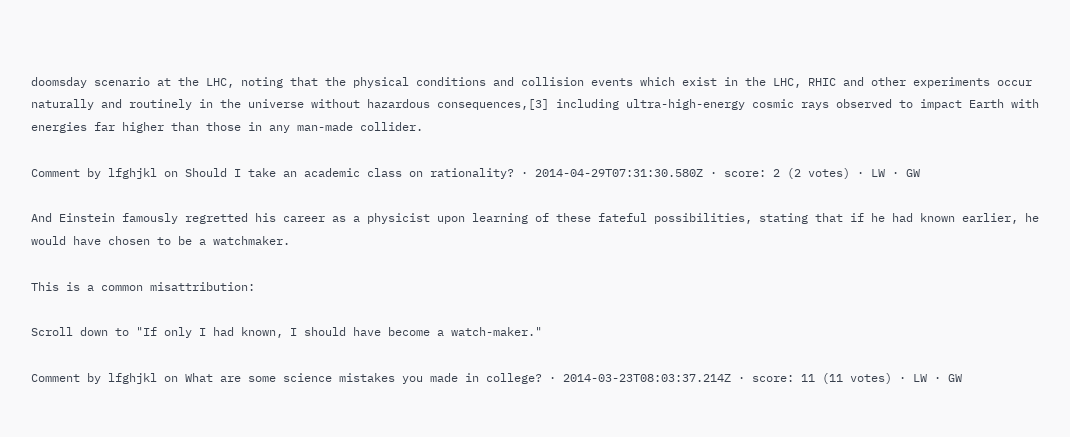doomsday scenario at the LHC, noting that the physical conditions and collision events which exist in the LHC, RHIC and other experiments occur naturally and routinely in the universe without hazardous consequences,[3] including ultra-high-energy cosmic rays observed to impact Earth with energies far higher than those in any man-made collider.

Comment by lfghjkl on Should I take an academic class on rationality? · 2014-04-29T07:31:30.580Z · score: 2 (2 votes) · LW · GW

And Einstein famously regretted his career as a physicist upon learning of these fateful possibilities, stating that if he had known earlier, he would have chosen to be a watchmaker.

This is a common misattribution:

Scroll down to "If only I had known, I should have become a watch-maker."

Comment by lfghjkl on What are some science mistakes you made in college? · 2014-03-23T08:03:37.214Z · score: 11 (11 votes) · LW · GW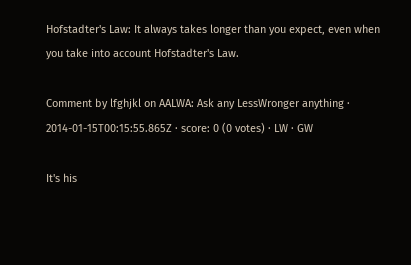Hofstadter's Law: It always takes longer than you expect, even when you take into account Hofstadter's Law.

Comment by lfghjkl on AALWA: Ask any LessWronger anything · 2014-01-15T00:15:55.865Z · score: 0 (0 votes) · LW · GW

It's his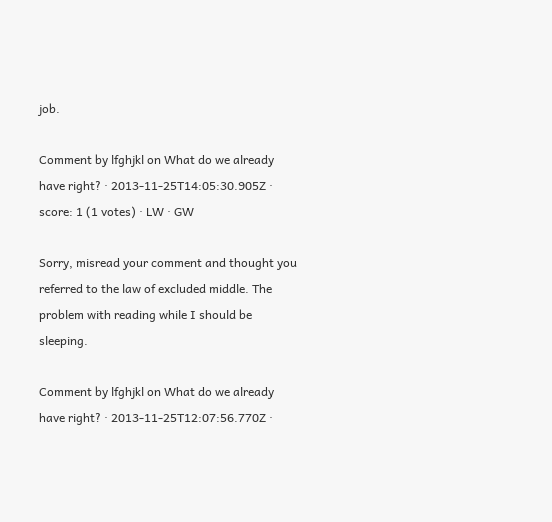job.

Comment by lfghjkl on What do we already have right? · 2013-11-25T14:05:30.905Z · score: 1 (1 votes) · LW · GW

Sorry, misread your comment and thought you referred to the law of excluded middle. The problem with reading while I should be sleeping.

Comment by lfghjkl on What do we already have right? · 2013-11-25T12:07:56.770Z ·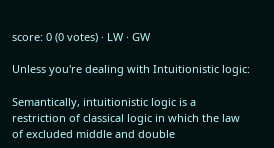score: 0 (0 votes) · LW · GW

Unless you're dealing with Intuitionistic logic:

Semantically, intuitionistic logic is a restriction of classical logic in which the law of excluded middle and double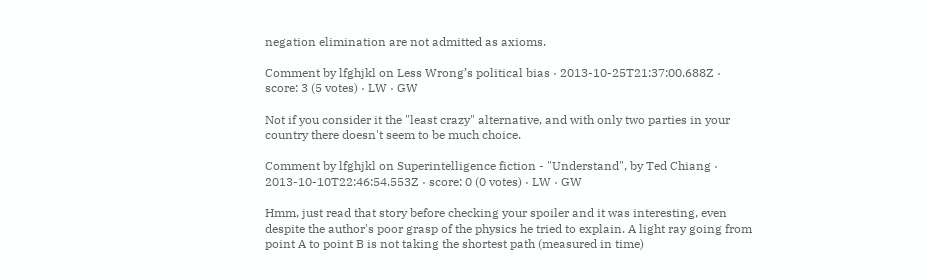negation elimination are not admitted as axioms.

Comment by lfghjkl on Less Wrong’s political bias · 2013-10-25T21:37:00.688Z · score: 3 (5 votes) · LW · GW

Not if you consider it the "least crazy" alternative, and with only two parties in your country there doesn't seem to be much choice.

Comment by lfghjkl on Superintelligence fiction - "Understand", by Ted Chiang · 2013-10-10T22:46:54.553Z · score: 0 (0 votes) · LW · GW

Hmm, just read that story before checking your spoiler and it was interesting, even despite the author's poor grasp of the physics he tried to explain. A light ray going from point A to point B is not taking the shortest path (measured in time)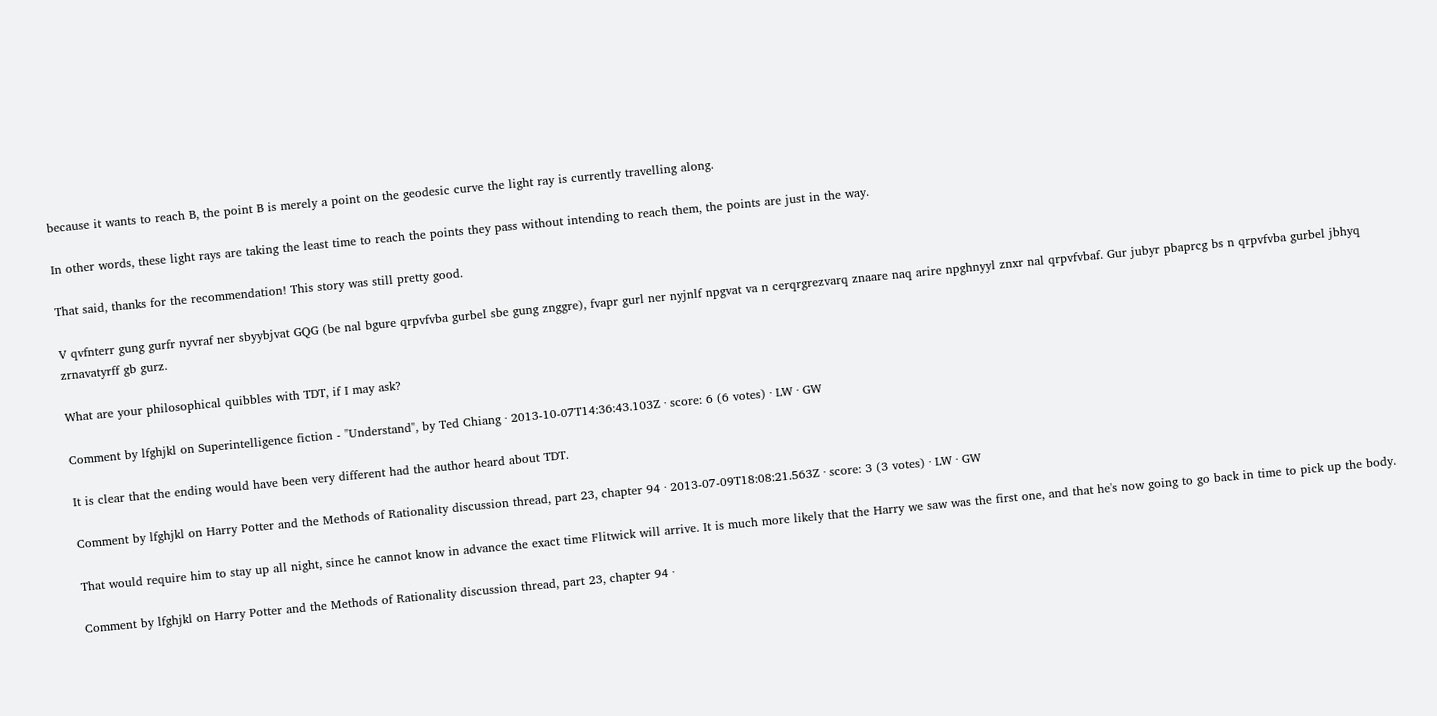because it wants to reach B, the point B is merely a point on the geodesic curve the light ray is currently travelling along.

In other words, these light rays are taking the least time to reach the points they pass without intending to reach them, the points are just in the way.

That said, thanks for the recommendation! This story was still pretty good.

V qvfnterr gung gurfr nyvraf ner sbyybjvat GQG (be nal bgure qrpvfvba gurbel sbe gung znggre), fvapr gurl ner nyjnlf npgvat va n cerqrgrezvarq znaare naq arire npghnyyl znxr nal qrpvfvbaf. Gur jubyr pbaprcg bs n qrpvfvba gurbel jbhyq zrnavatyrff gb gurz.

What are your philosophical quibbles with TDT, if I may ask?

Comment by lfghjkl on Superintelligence fiction - "Understand", by Ted Chiang · 2013-10-07T14:36:43.103Z · score: 6 (6 votes) · LW · GW

It is clear that the ending would have been very different had the author heard about TDT.

Comment by lfghjkl on Harry Potter and the Methods of Rationality discussion thread, part 23, chapter 94 · 2013-07-09T18:08:21.563Z · score: 3 (3 votes) · LW · GW

That would require him to stay up all night, since he cannot know in advance the exact time Flitwick will arrive. It is much more likely that the Harry we saw was the first one, and that he's now going to go back in time to pick up the body.

Comment by lfghjkl on Harry Potter and the Methods of Rationality discussion thread, part 23, chapter 94 ·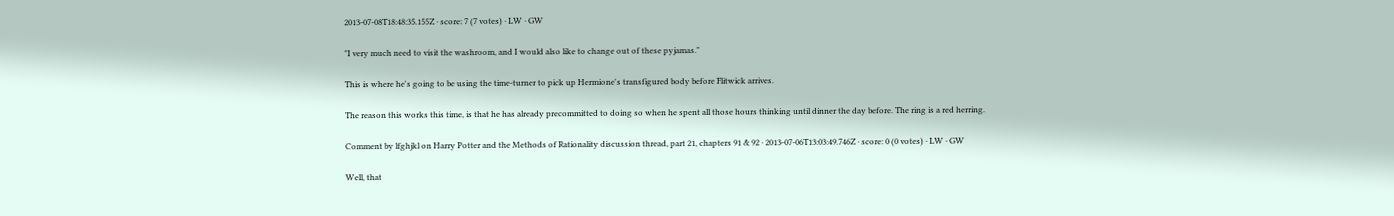2013-07-08T18:48:35.155Z · score: 7 (7 votes) · LW · GW

"I very much need to visit the washroom, and I would also like to change out of these pyjamas."

This is where he's going to be using the time-turner to pick up Hermione's transfigured body before Flitwick arrives.

The reason this works this time, is that he has already precommitted to doing so when he spent all those hours thinking until dinner the day before. The ring is a red herring.

Comment by lfghjkl on Harry Potter and the Methods of Rationality discussion thread, part 21, chapters 91 & 92 · 2013-07-06T13:03:49.746Z · score: 0 (0 votes) · LW · GW

Well, that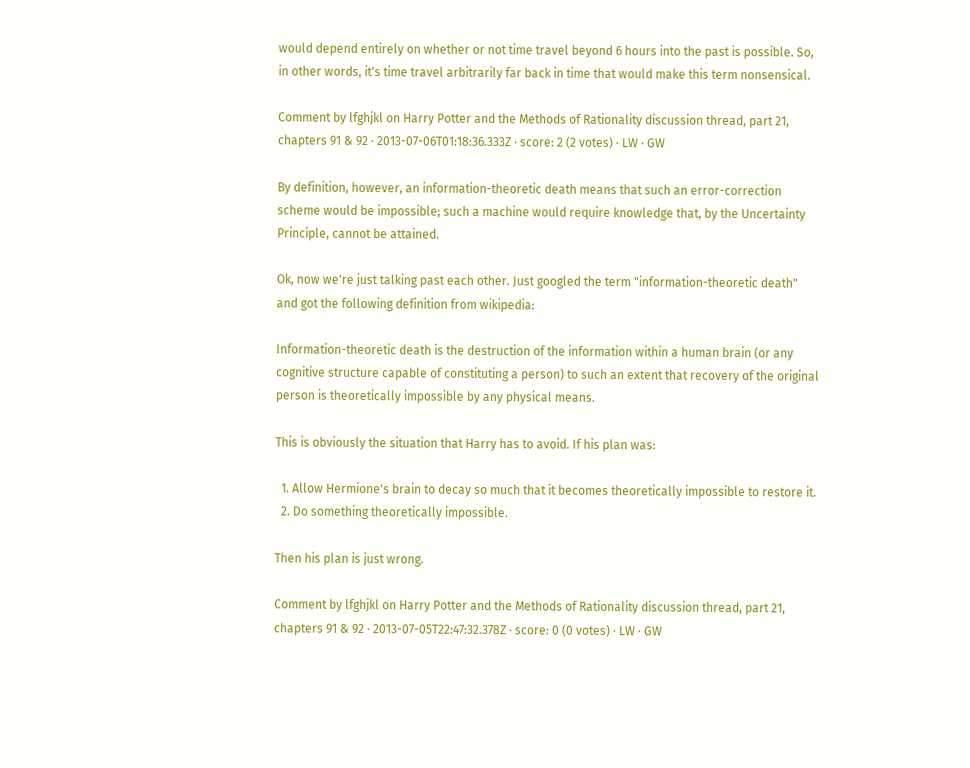would depend entirely on whether or not time travel beyond 6 hours into the past is possible. So, in other words, it's time travel arbitrarily far back in time that would make this term nonsensical.

Comment by lfghjkl on Harry Potter and the Methods of Rationality discussion thread, part 21, chapters 91 & 92 · 2013-07-06T01:18:36.333Z · score: 2 (2 votes) · LW · GW

By definition, however, an information-theoretic death means that such an error-correction scheme would be impossible; such a machine would require knowledge that, by the Uncertainty Principle, cannot be attained.

Ok, now we're just talking past each other. Just googled the term "information-theoretic death" and got the following definition from wikipedia:

Information-theoretic death is the destruction of the information within a human brain (or any cognitive structure capable of constituting a person) to such an extent that recovery of the original person is theoretically impossible by any physical means.

This is obviously the situation that Harry has to avoid. If his plan was:

  1. Allow Hermione's brain to decay so much that it becomes theoretically impossible to restore it.
  2. Do something theoretically impossible.

Then his plan is just wrong.

Comment by lfghjkl on Harry Potter and the Methods of Rationality discussion thread, part 21, chapters 91 & 92 · 2013-07-05T22:47:32.378Z · score: 0 (0 votes) · LW · GW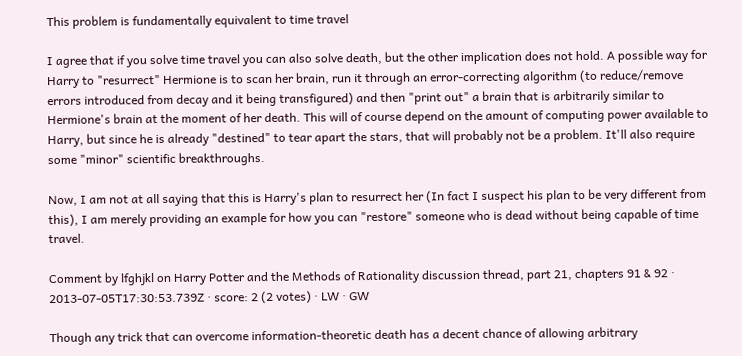This problem is fundamentally equivalent to time travel

I agree that if you solve time travel you can also solve death, but the other implication does not hold. A possible way for Harry to "resurrect" Hermione is to scan her brain, run it through an error-correcting algorithm (to reduce/remove errors introduced from decay and it being transfigured) and then "print out" a brain that is arbitrarily similar to Hermione's brain at the moment of her death. This will of course depend on the amount of computing power available to Harry, but since he is already "destined" to tear apart the stars, that will probably not be a problem. It'll also require some "minor" scientific breakthroughs.

Now, I am not at all saying that this is Harry's plan to resurrect her (In fact I suspect his plan to be very different from this), I am merely providing an example for how you can "restore" someone who is dead without being capable of time travel.

Comment by lfghjkl on Harry Potter and the Methods of Rationality discussion thread, part 21, chapters 91 & 92 · 2013-07-05T17:30:53.739Z · score: 2 (2 votes) · LW · GW

Though any trick that can overcome information-theoretic death has a decent chance of allowing arbitrary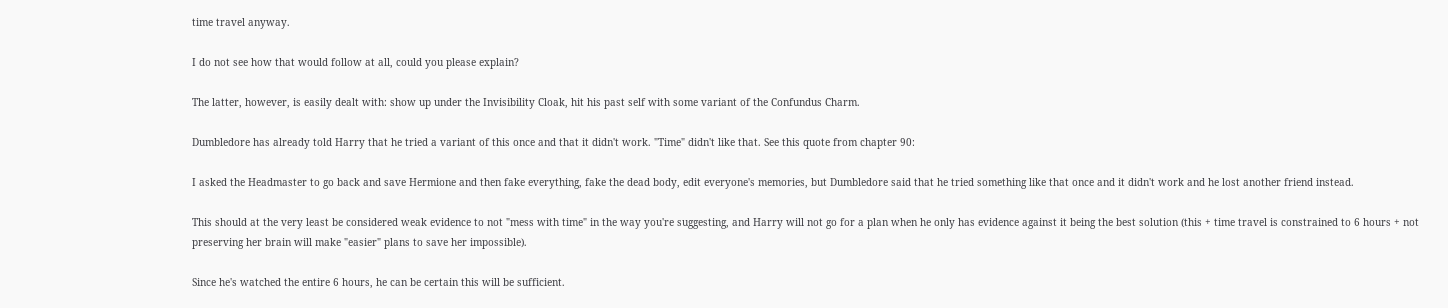time travel anyway.

I do not see how that would follow at all, could you please explain?

The latter, however, is easily dealt with: show up under the Invisibility Cloak, hit his past self with some variant of the Confundus Charm.

Dumbledore has already told Harry that he tried a variant of this once and that it didn't work. "Time" didn't like that. See this quote from chapter 90:

I asked the Headmaster to go back and save Hermione and then fake everything, fake the dead body, edit everyone's memories, but Dumbledore said that he tried something like that once and it didn't work and he lost another friend instead.

This should at the very least be considered weak evidence to not "mess with time" in the way you're suggesting, and Harry will not go for a plan when he only has evidence against it being the best solution (this + time travel is constrained to 6 hours + not preserving her brain will make "easier" plans to save her impossible).

Since he's watched the entire 6 hours, he can be certain this will be sufficient.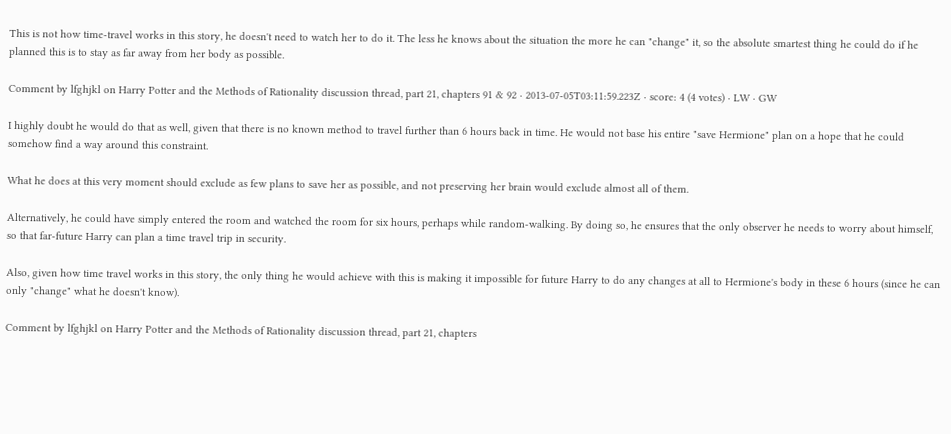This is not how time-travel works in this story, he doesn't need to watch her to do it. The less he knows about the situation the more he can "change" it, so the absolute smartest thing he could do if he planned this is to stay as far away from her body as possible.

Comment by lfghjkl on Harry Potter and the Methods of Rationality discussion thread, part 21, chapters 91 & 92 · 2013-07-05T03:11:59.223Z · score: 4 (4 votes) · LW · GW

I highly doubt he would do that as well, given that there is no known method to travel further than 6 hours back in time. He would not base his entire "save Hermione" plan on a hope that he could somehow find a way around this constraint.

What he does at this very moment should exclude as few plans to save her as possible, and not preserving her brain would exclude almost all of them.

Alternatively, he could have simply entered the room and watched the room for six hours, perhaps while random-walking. By doing so, he ensures that the only observer he needs to worry about himself, so that far-future Harry can plan a time travel trip in security.

Also, given how time travel works in this story, the only thing he would achieve with this is making it impossible for future Harry to do any changes at all to Hermione's body in these 6 hours (since he can only "change" what he doesn't know).

Comment by lfghjkl on Harry Potter and the Methods of Rationality discussion thread, part 21, chapters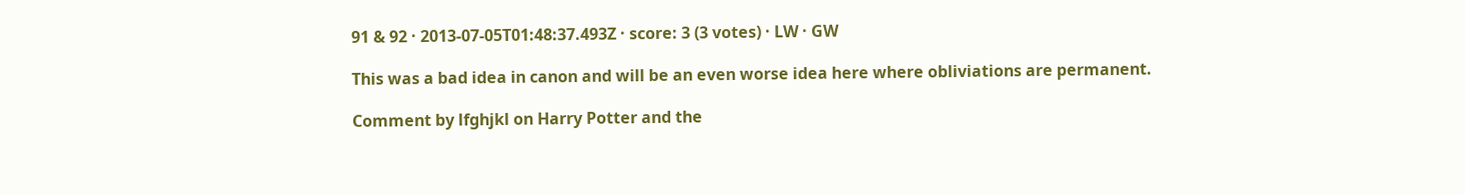91 & 92 · 2013-07-05T01:48:37.493Z · score: 3 (3 votes) · LW · GW

This was a bad idea in canon and will be an even worse idea here where obliviations are permanent.

Comment by lfghjkl on Harry Potter and the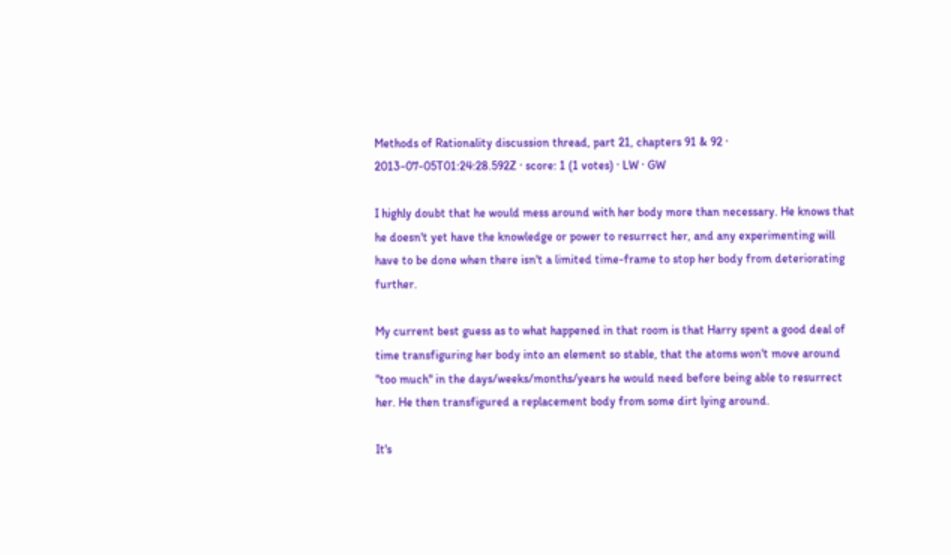Methods of Rationality discussion thread, part 21, chapters 91 & 92 · 2013-07-05T01:24:28.592Z · score: 1 (1 votes) · LW · GW

I highly doubt that he would mess around with her body more than necessary. He knows that he doesn't yet have the knowledge or power to resurrect her, and any experimenting will have to be done when there isn't a limited time-frame to stop her body from deteriorating further.

My current best guess as to what happened in that room is that Harry spent a good deal of time transfiguring her body into an element so stable, that the atoms won't move around "too much" in the days/weeks/months/years he would need before being able to resurrect her. He then transfigured a replacement body from some dirt lying around.

It's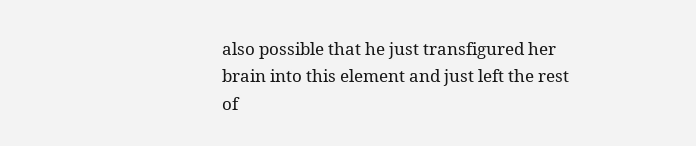also possible that he just transfigured her brain into this element and just left the rest of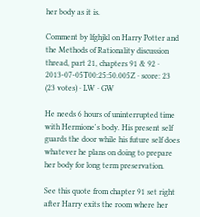her body as it is.

Comment by lfghjkl on Harry Potter and the Methods of Rationality discussion thread, part 21, chapters 91 & 92 · 2013-07-05T00:25:50.005Z · score: 23 (23 votes) · LW · GW

He needs 6 hours of uninterrupted time with Hermione's body. His present self guards the door while his future self does whatever he plans on doing to prepare her body for long term preservation.

See this quote from chapter 91 set right after Harry exits the room where her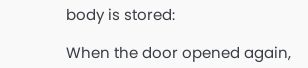body is stored:

When the door opened again,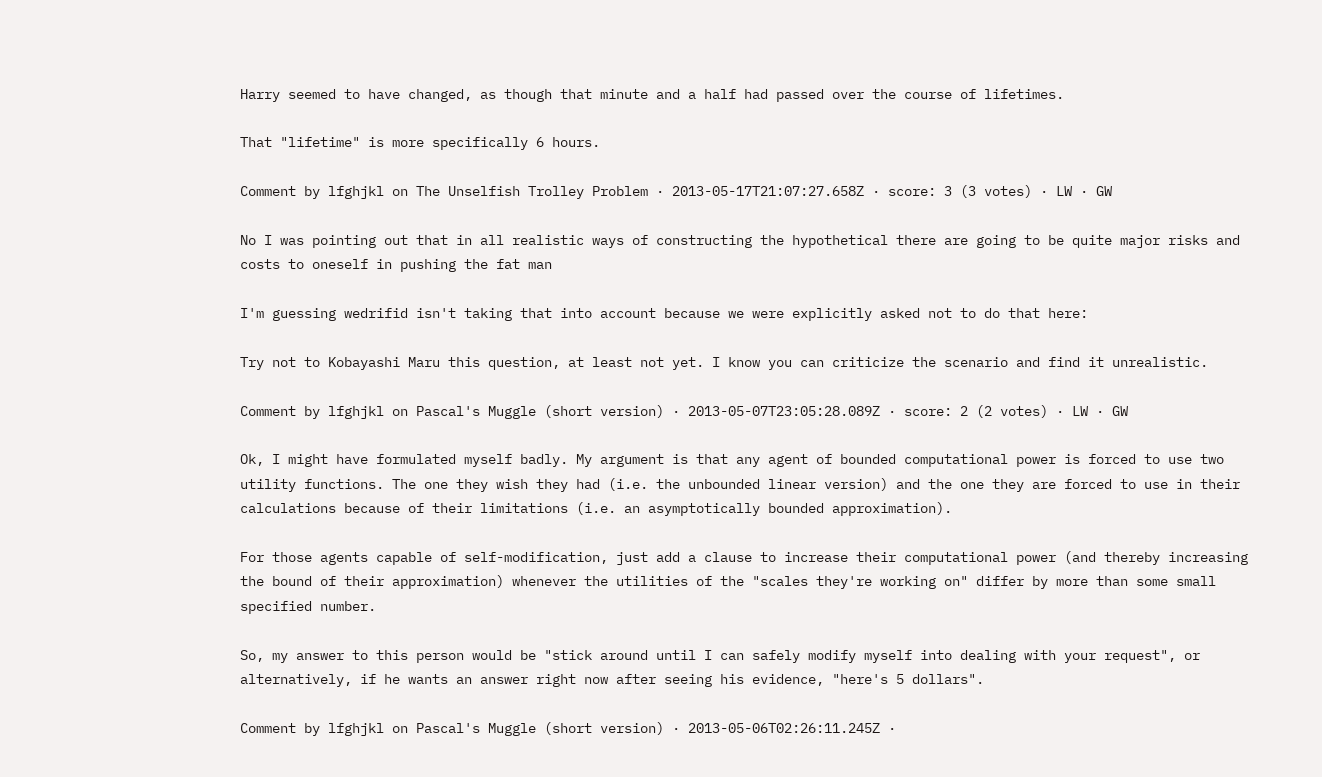Harry seemed to have changed, as though that minute and a half had passed over the course of lifetimes.

That "lifetime" is more specifically 6 hours.

Comment by lfghjkl on The Unselfish Trolley Problem · 2013-05-17T21:07:27.658Z · score: 3 (3 votes) · LW · GW

No I was pointing out that in all realistic ways of constructing the hypothetical there are going to be quite major risks and costs to oneself in pushing the fat man

I'm guessing wedrifid isn't taking that into account because we were explicitly asked not to do that here:

Try not to Kobayashi Maru this question, at least not yet. I know you can criticize the scenario and find it unrealistic.

Comment by lfghjkl on Pascal's Muggle (short version) · 2013-05-07T23:05:28.089Z · score: 2 (2 votes) · LW · GW

Ok, I might have formulated myself badly. My argument is that any agent of bounded computational power is forced to use two utility functions. The one they wish they had (i.e. the unbounded linear version) and the one they are forced to use in their calculations because of their limitations (i.e. an asymptotically bounded approximation).

For those agents capable of self-modification, just add a clause to increase their computational power (and thereby increasing the bound of their approximation) whenever the utilities of the "scales they're working on" differ by more than some small specified number.

So, my answer to this person would be "stick around until I can safely modify myself into dealing with your request", or alternatively, if he wants an answer right now after seeing his evidence, "here's 5 dollars".

Comment by lfghjkl on Pascal's Muggle (short version) · 2013-05-06T02:26:11.245Z ·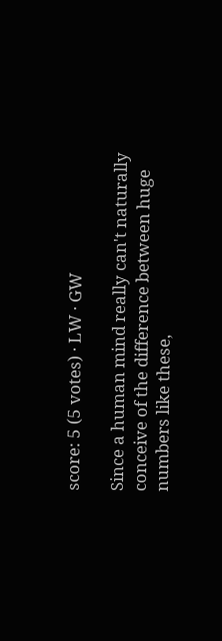score: 5 (5 votes) · LW · GW

Since a human mind really can't naturally conceive of the difference between huge numbers like these,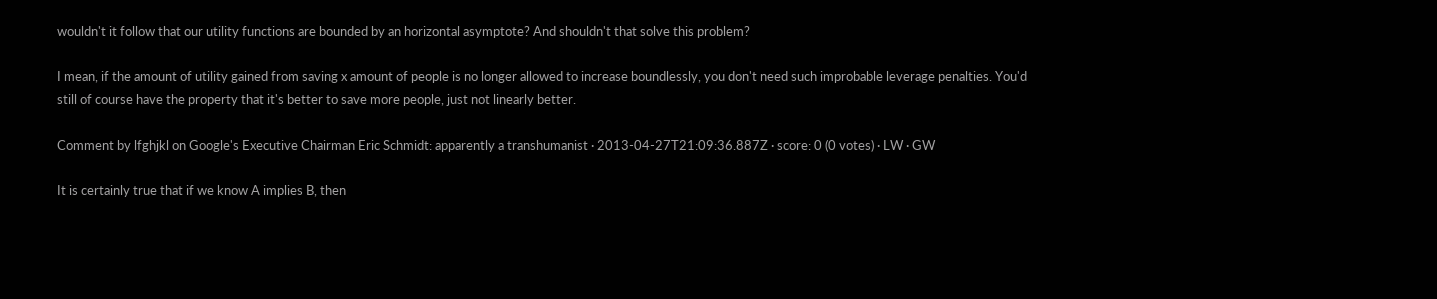wouldn't it follow that our utility functions are bounded by an horizontal asymptote? And shouldn't that solve this problem?

I mean, if the amount of utility gained from saving x amount of people is no longer allowed to increase boundlessly, you don't need such improbable leverage penalties. You'd still of course have the property that it's better to save more people, just not linearly better.

Comment by lfghjkl on Google's Executive Chairman Eric Schmidt: apparently a transhumanist · 2013-04-27T21:09:36.887Z · score: 0 (0 votes) · LW · GW

It is certainly true that if we know A implies B, then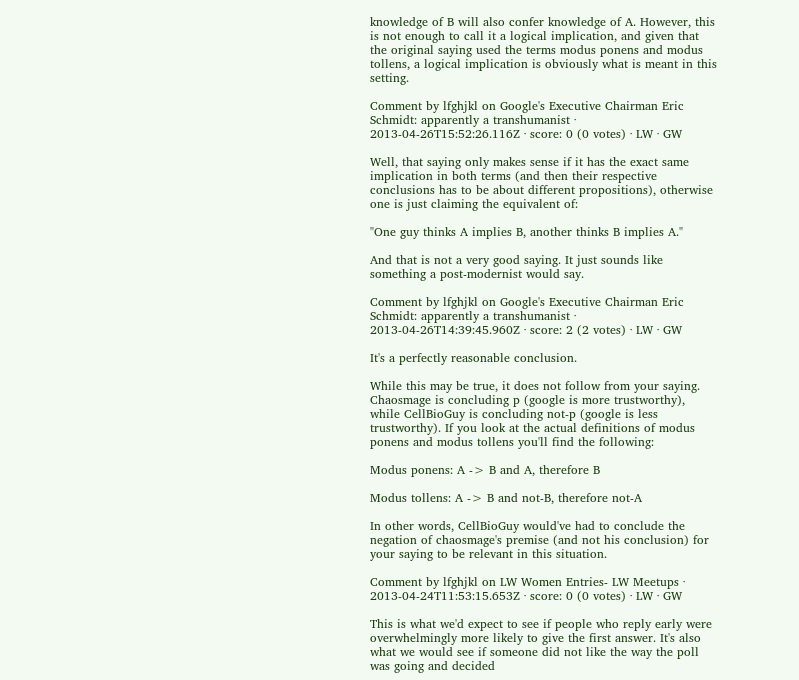knowledge of B will also confer knowledge of A. However, this is not enough to call it a logical implication, and given that the original saying used the terms modus ponens and modus tollens, a logical implication is obviously what is meant in this setting.

Comment by lfghjkl on Google's Executive Chairman Eric Schmidt: apparently a transhumanist · 2013-04-26T15:52:26.116Z · score: 0 (0 votes) · LW · GW

Well, that saying only makes sense if it has the exact same implication in both terms (and then their respective conclusions has to be about different propositions), otherwise one is just claiming the equivalent of:

"One guy thinks A implies B, another thinks B implies A."

And that is not a very good saying. It just sounds like something a post-modernist would say.

Comment by lfghjkl on Google's Executive Chairman Eric Schmidt: apparently a transhumanist · 2013-04-26T14:39:45.960Z · score: 2 (2 votes) · LW · GW

It's a perfectly reasonable conclusion.

While this may be true, it does not follow from your saying. Chaosmage is concluding p (google is more trustworthy), while CellBioGuy is concluding not-p (google is less trustworthy). If you look at the actual definitions of modus ponens and modus tollens you'll find the following:

Modus ponens: A -> B and A, therefore B

Modus tollens: A -> B and not-B, therefore not-A

In other words, CellBioGuy would've had to conclude the negation of chaosmage's premise (and not his conclusion) for your saying to be relevant in this situation.

Comment by lfghjkl on LW Women Entries- LW Meetups · 2013-04-24T11:53:15.653Z · score: 0 (0 votes) · LW · GW

This is what we'd expect to see if people who reply early were overwhelmingly more likely to give the first answer. It's also what we would see if someone did not like the way the poll was going and decided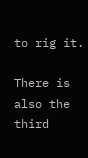to rig it.

There is also the third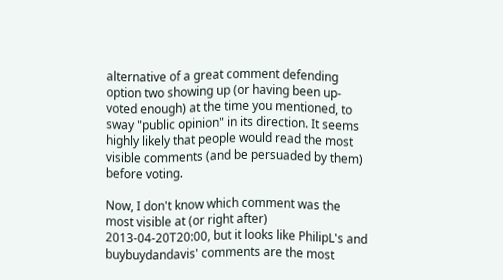alternative of a great comment defending option two showing up (or having been up-voted enough) at the time you mentioned, to sway "public opinion" in its direction. It seems highly likely that people would read the most visible comments (and be persuaded by them) before voting.

Now, I don't know which comment was the most visible at (or right after) 2013-04-20T20:00, but it looks like PhilipL's and buybuydandavis' comments are the most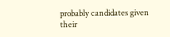probably candidates given their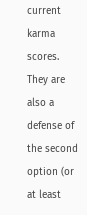current karma scores. They are also a defense of the second option (or at least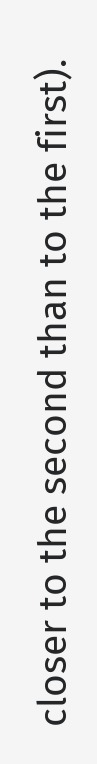closer to the second than to the first).